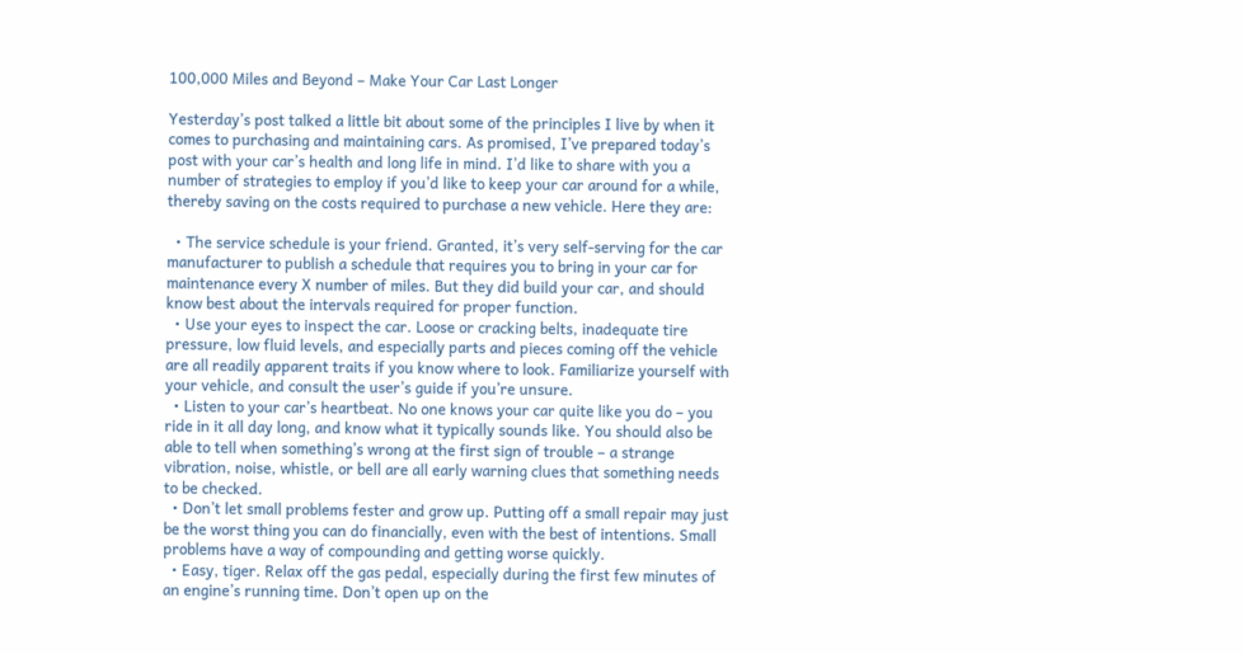100,000 Miles and Beyond – Make Your Car Last Longer

Yesterday’s post talked a little bit about some of the principles I live by when it comes to purchasing and maintaining cars. As promised, I’ve prepared today’s post with your car’s health and long life in mind. I’d like to share with you a number of strategies to employ if you’d like to keep your car around for a while, thereby saving on the costs required to purchase a new vehicle. Here they are:

  • The service schedule is your friend. Granted, it’s very self-serving for the car manufacturer to publish a schedule that requires you to bring in your car for maintenance every X number of miles. But they did build your car, and should know best about the intervals required for proper function.
  • Use your eyes to inspect the car. Loose or cracking belts, inadequate tire pressure, low fluid levels, and especially parts and pieces coming off the vehicle are all readily apparent traits if you know where to look. Familiarize yourself with your vehicle, and consult the user’s guide if you’re unsure.
  • Listen to your car’s heartbeat. No one knows your car quite like you do – you ride in it all day long, and know what it typically sounds like. You should also be able to tell when something’s wrong at the first sign of trouble – a strange vibration, noise, whistle, or bell are all early warning clues that something needs to be checked.
  • Don’t let small problems fester and grow up. Putting off a small repair may just be the worst thing you can do financially, even with the best of intentions. Small problems have a way of compounding and getting worse quickly.
  • Easy, tiger. Relax off the gas pedal, especially during the first few minutes of an engine’s running time. Don’t open up on the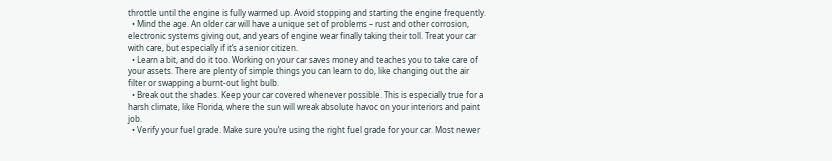throttle until the engine is fully warmed up. Avoid stopping and starting the engine frequently.
  • Mind the age. An older car will have a unique set of problems – rust and other corrosion, electronic systems giving out, and years of engine wear finally taking their toll. Treat your car with care, but especially if it’s a senior citizen.
  • Learn a bit, and do it too. Working on your car saves money and teaches you to take care of your assets. There are plenty of simple things you can learn to do, like changing out the air filter or swapping a burnt-out light bulb.
  • Break out the shades. Keep your car covered whenever possible. This is especially true for a harsh climate, like Florida, where the sun will wreak absolute havoc on your interiors and paint job.
  • Verify your fuel grade. Make sure you’re using the right fuel grade for your car. Most newer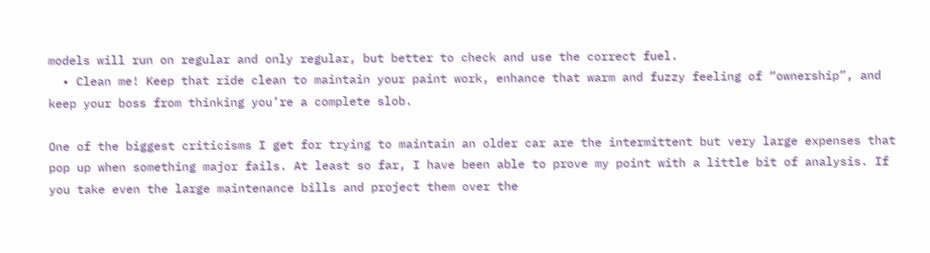models will run on regular and only regular, but better to check and use the correct fuel.
  • Clean me! Keep that ride clean to maintain your paint work, enhance that warm and fuzzy feeling of “ownership”, and keep your boss from thinking you’re a complete slob.

One of the biggest criticisms I get for trying to maintain an older car are the intermittent but very large expenses that pop up when something major fails. At least so far, I have been able to prove my point with a little bit of analysis. If you take even the large maintenance bills and project them over the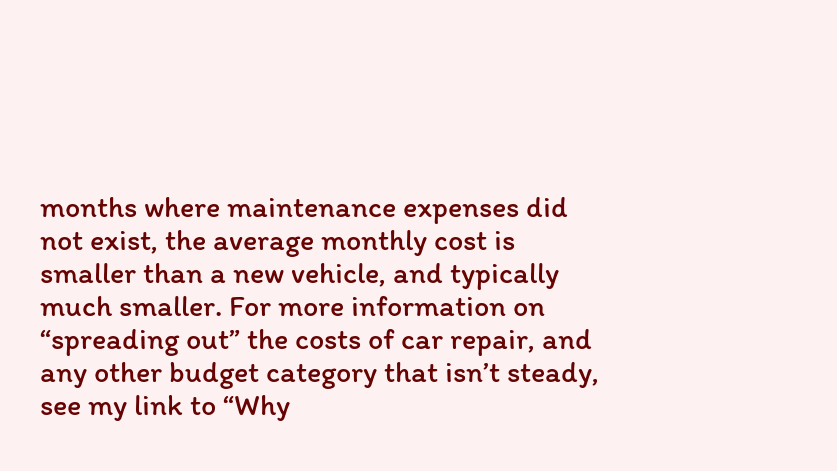months where maintenance expenses did not exist, the average monthly cost is smaller than a new vehicle, and typically much smaller. For more information on “spreading out” the costs of car repair, and any other budget category that isn’t steady, see my link to “Why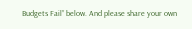Budgets Fail” below. And please share your own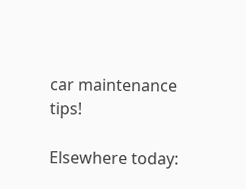car maintenance tips!

Elsewhere today: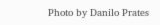Photo by Danilo Prates